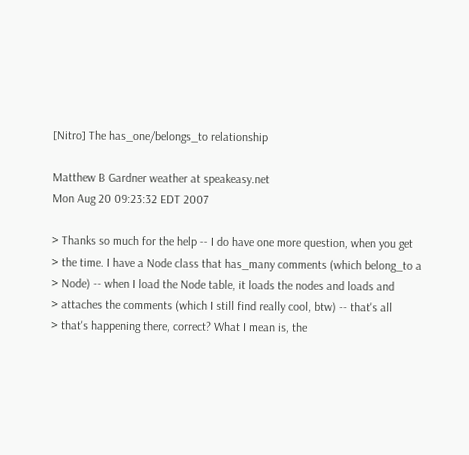[Nitro] The has_one/belongs_to relationship

Matthew B Gardner weather at speakeasy.net
Mon Aug 20 09:23:32 EDT 2007

> Thanks so much for the help -- I do have one more question, when you get
> the time. I have a Node class that has_many comments (which belong_to a
> Node) -- when I load the Node table, it loads the nodes and loads and
> attaches the comments (which I still find really cool, btw) -- that's all
> that's happening there, correct? What I mean is, the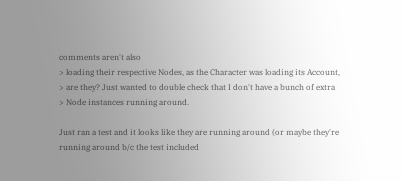comments aren't also
> loading their respective Nodes, as the Character was loading its Account,
> are they? Just wanted to double check that I don't have a bunch of extra
> Node instances running around.

Just ran a test and it looks like they are running around (or maybe they're
running around b/c the test included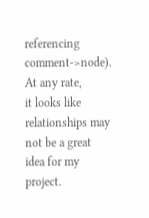referencing comment->node). At any rate,
it looks like relationships may not be a great idea for my project.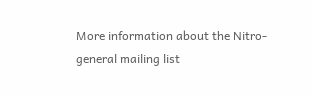More information about the Nitro-general mailing list